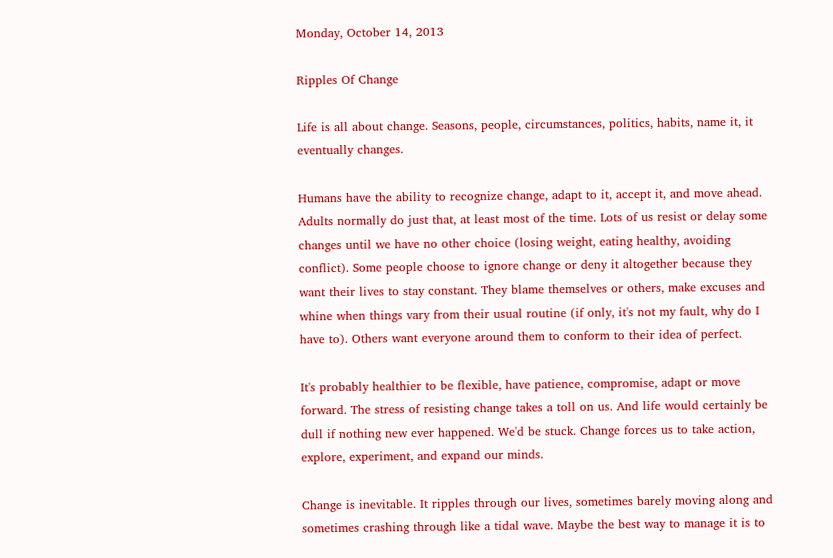Monday, October 14, 2013

Ripples Of Change

Life is all about change. Seasons, people, circumstances, politics, habits, name it, it eventually changes.

Humans have the ability to recognize change, adapt to it, accept it, and move ahead.  Adults normally do just that, at least most of the time. Lots of us resist or delay some changes until we have no other choice (losing weight, eating healthy, avoiding conflict). Some people choose to ignore change or deny it altogether because they want their lives to stay constant. They blame themselves or others, make excuses and whine when things vary from their usual routine (if only, it's not my fault, why do I have to). Others want everyone around them to conform to their idea of perfect.

It's probably healthier to be flexible, have patience, compromise, adapt or move forward. The stress of resisting change takes a toll on us. And life would certainly be dull if nothing new ever happened. We'd be stuck. Change forces us to take action, explore, experiment, and expand our minds.

Change is inevitable. It ripples through our lives, sometimes barely moving along and sometimes crashing through like a tidal wave. Maybe the best way to manage it is to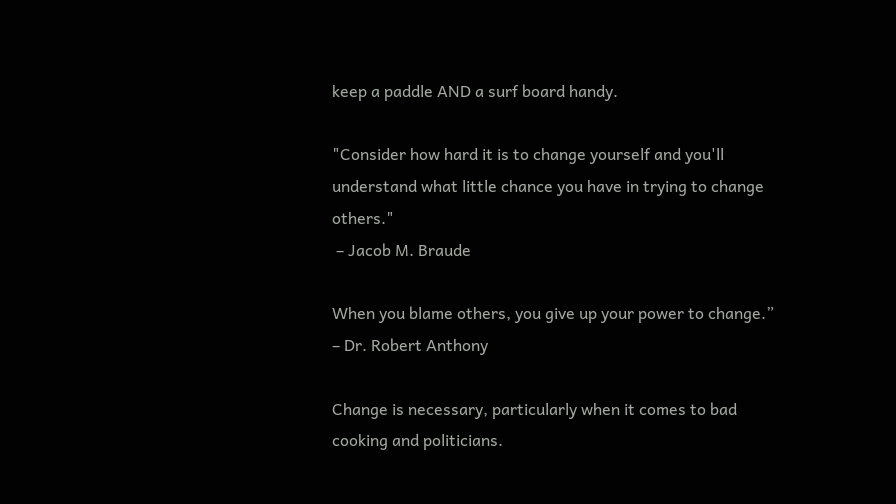keep a paddle AND a surf board handy.

"Consider how hard it is to change yourself and you'll understand what little chance you have in trying to change others."
 – Jacob M. Braude

When you blame others, you give up your power to change.”
– Dr. Robert Anthony

Change is necessary, particularly when it comes to bad cooking and politicians.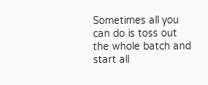Sometimes all you can do is toss out the whole batch and start all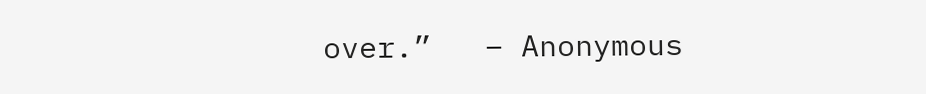over.”   – Anonymous